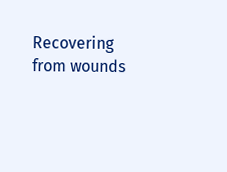Recovering from wounds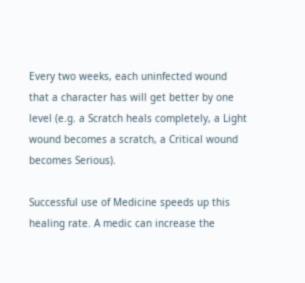Every two weeks, each uninfected wound that a character has will get better by one level (e.g. a Scratch heals completely, a Light wound becomes a scratch, a Critical wound becomes Serious).

Successful use of Medicine speeds up this healing rate. A medic can increase the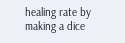healing rate by making a dice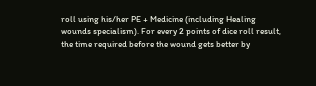roll using his/her PE + Medicine (including Healing wounds specialism). For every 2 points of dice roll result, the time required before the wound gets better by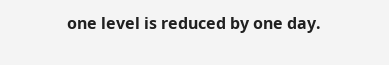one level is reduced by one day.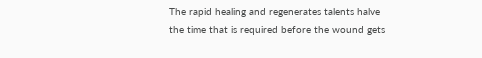The rapid healing and regenerates talents halve the time that is required before the wound gets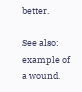better.

See also: example of a wound.